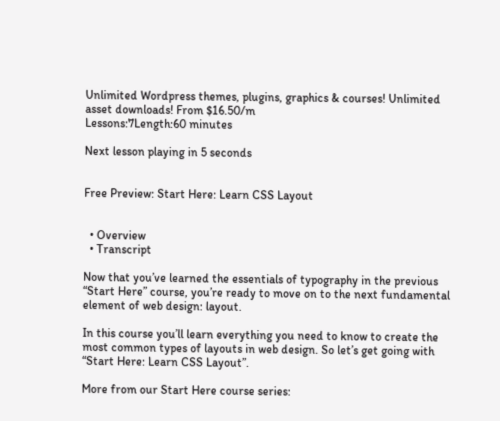Unlimited Wordpress themes, plugins, graphics & courses! Unlimited asset downloads! From $16.50/m
Lessons:7Length:60 minutes

Next lesson playing in 5 seconds


Free Preview: Start Here: Learn CSS Layout


  • Overview
  • Transcript

Now that you’ve learned the essentials of typography in the previous “Start Here” course, you’re ready to move on to the next fundamental element of web design: layout.

In this course you’ll learn everything you need to know to create the most common types of layouts in web design. So let’s get going with “Start Here: Learn CSS Layout”.

More from our Start Here course series: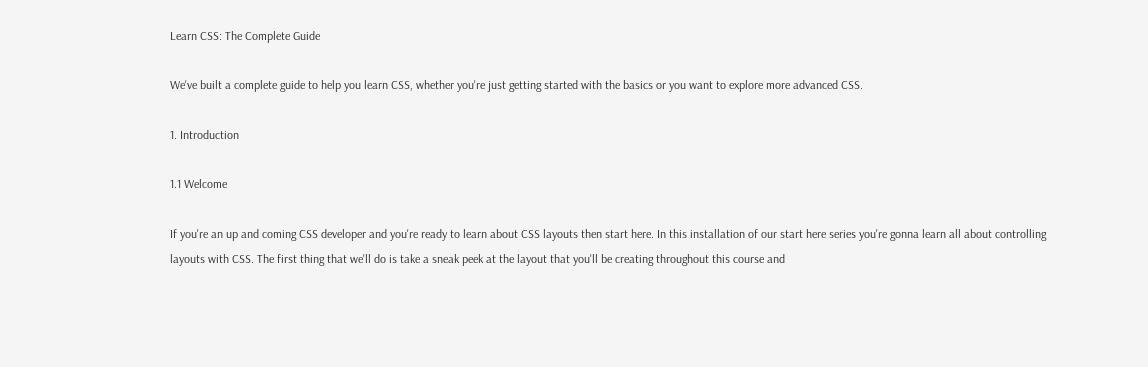Learn CSS: The Complete Guide

We've built a complete guide to help you learn CSS, whether you're just getting started with the basics or you want to explore more advanced CSS.

1. Introduction

1.1 Welcome

If you're an up and coming CSS developer and you're ready to learn about CSS layouts then start here. In this installation of our start here series you're gonna learn all about controlling layouts with CSS. The first thing that we'll do is take a sneak peek at the layout that you'll be creating throughout this course and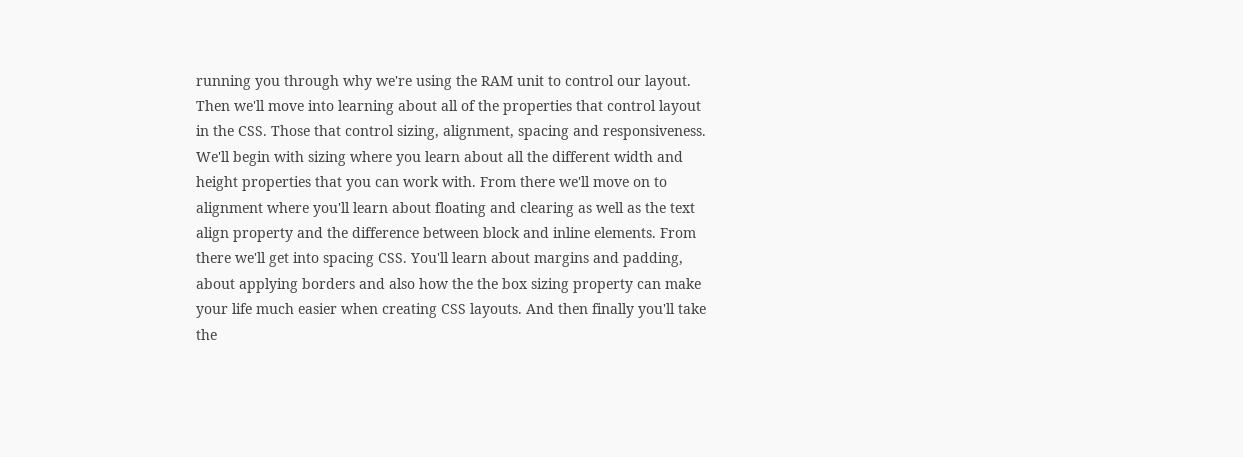running you through why we're using the RAM unit to control our layout. Then we'll move into learning about all of the properties that control layout in the CSS. Those that control sizing, alignment, spacing and responsiveness. We'll begin with sizing where you learn about all the different width and height properties that you can work with. From there we'll move on to alignment where you'll learn about floating and clearing as well as the text align property and the difference between block and inline elements. From there we'll get into spacing CSS. You'll learn about margins and padding, about applying borders and also how the the box sizing property can make your life much easier when creating CSS layouts. And then finally you'll take the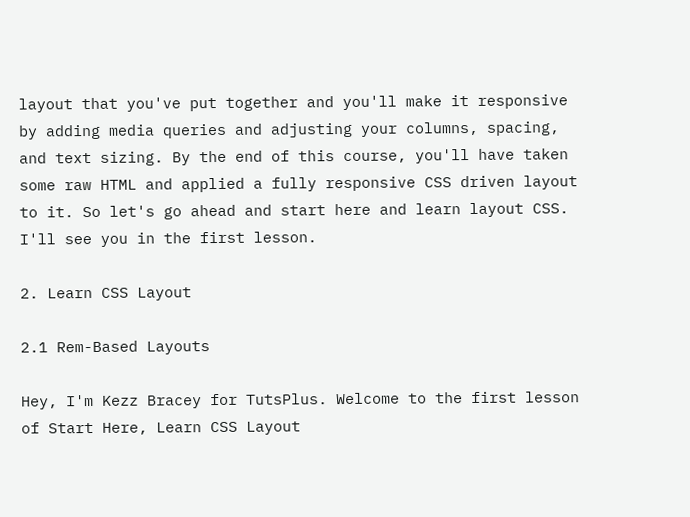layout that you've put together and you'll make it responsive by adding media queries and adjusting your columns, spacing, and text sizing. By the end of this course, you'll have taken some raw HTML and applied a fully responsive CSS driven layout to it. So let's go ahead and start here and learn layout CSS. I'll see you in the first lesson.

2. Learn CSS Layout

2.1 Rem-Based Layouts

Hey, I'm Kezz Bracey for TutsPlus. Welcome to the first lesson of Start Here, Learn CSS Layout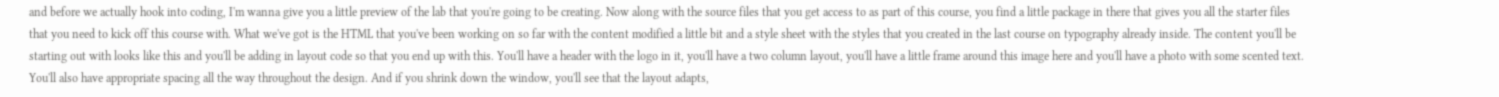and before we actually hook into coding, I'm wanna give you a little preview of the lab that you're going to be creating. Now along with the source files that you get access to as part of this course, you find a little package in there that gives you all the starter files that you need to kick off this course with. What we've got is the HTML that you've been working on so far with the content modified a little bit and a style sheet with the styles that you created in the last course on typography already inside. The content you'll be starting out with looks like this and you'll be adding in layout code so that you end up with this. You'll have a header with the logo in it, you'll have a two column layout, you'll have a little frame around this image here and you'll have a photo with some scented text. You'll also have appropriate spacing all the way throughout the design. And if you shrink down the window, you'll see that the layout adapts,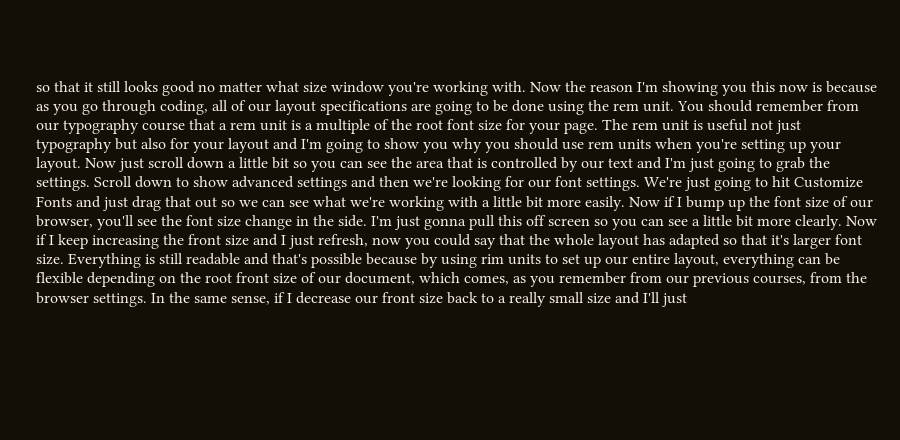so that it still looks good no matter what size window you're working with. Now the reason I'm showing you this now is because as you go through coding, all of our layout specifications are going to be done using the rem unit. You should remember from our typography course that a rem unit is a multiple of the root font size for your page. The rem unit is useful not just typography but also for your layout and I'm going to show you why you should use rem units when you're setting up your layout. Now just scroll down a little bit so you can see the area that is controlled by our text and I'm just going to grab the settings. Scroll down to show advanced settings and then we're looking for our font settings. We're just going to hit Customize Fonts and just drag that out so we can see what we're working with a little bit more easily. Now if I bump up the font size of our browser, you'll see the font size change in the side. I'm just gonna pull this off screen so you can see a little bit more clearly. Now if I keep increasing the front size and I just refresh, now you could say that the whole layout has adapted so that it's larger font size. Everything is still readable and that's possible because by using rim units to set up our entire layout, everything can be flexible depending on the root front size of our document, which comes, as you remember from our previous courses, from the browser settings. In the same sense, if I decrease our front size back to a really small size and I'll just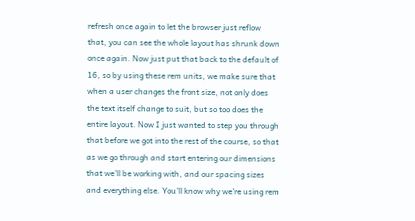refresh once again to let the browser just reflow that, you can see the whole layout has shrunk down once again. Now just put that back to the default of 16, so by using these rem units, we make sure that when a user changes the front size, not only does the text itself change to suit, but so too does the entire layout. Now I just wanted to step you through that before we got into the rest of the course, so that as we go through and start entering our dimensions that we'll be working with, and our spacing sizes and everything else. You'll know why we're using rem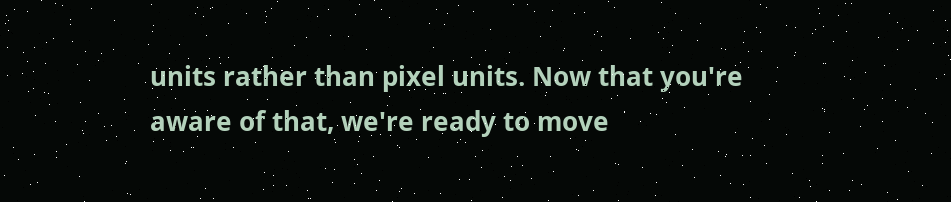units rather than pixel units. Now that you're aware of that, we're ready to move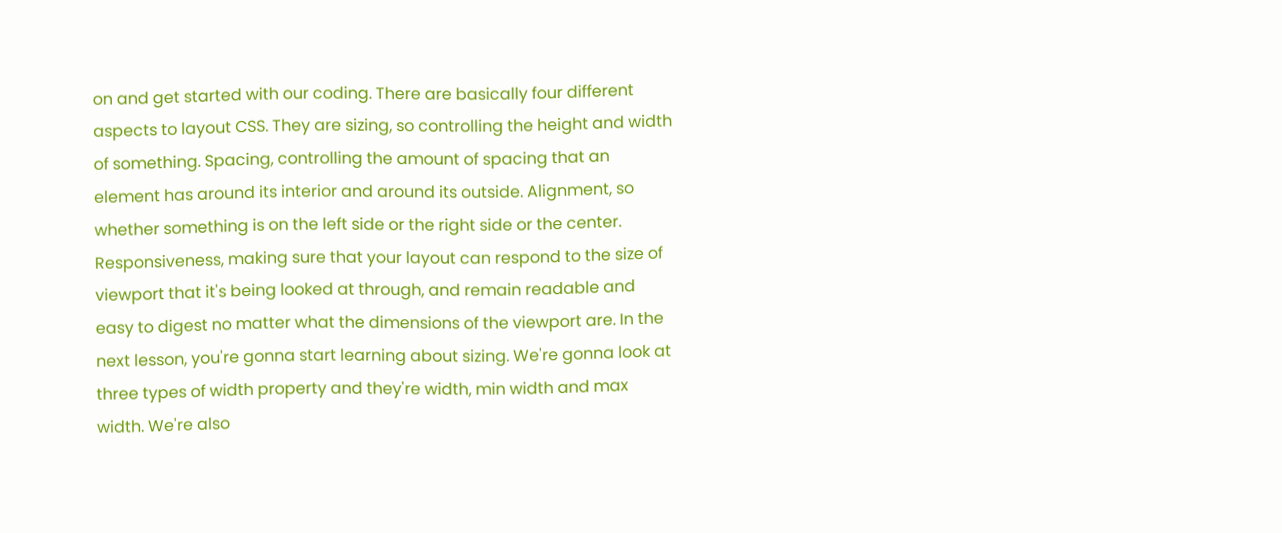on and get started with our coding. There are basically four different aspects to layout CSS. They are sizing, so controlling the height and width of something. Spacing, controlling the amount of spacing that an element has around its interior and around its outside. Alignment, so whether something is on the left side or the right side or the center. Responsiveness, making sure that your layout can respond to the size of viewport that it's being looked at through, and remain readable and easy to digest no matter what the dimensions of the viewport are. In the next lesson, you're gonna start learning about sizing. We're gonna look at three types of width property and they're width, min width and max width. We're also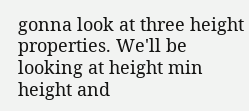gonna look at three height properties. We'll be looking at height min height and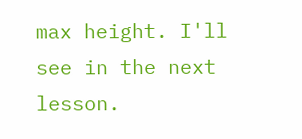max height. I'll see in the next lesson.